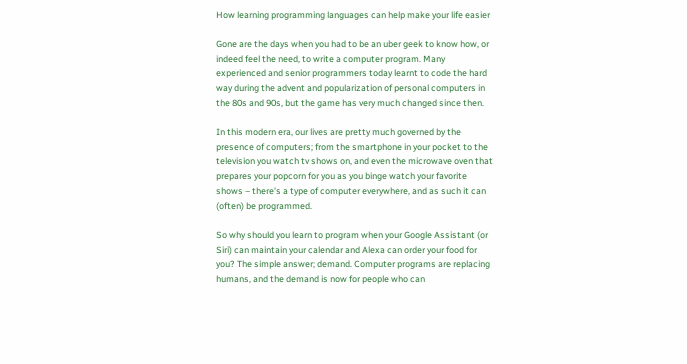How learning programming languages can help make your life easier

Gone are the days when you had to be an uber geek to know how, or indeed feel the need, to write a computer program. Many experienced and senior programmers today learnt to code the hard way during the advent and popularization of personal computers in the 80s and 90s, but the game has very much changed since then.

In this modern era, our lives are pretty much governed by the presence of computers; from the smartphone in your pocket to the television you watch tv shows on, and even the microwave oven that prepares your popcorn for you as you binge watch your favorite shows – there’s a type of computer everywhere, and as such it can (often) be programmed.

So why should you learn to program when your Google Assistant (or Siri) can maintain your calendar and Alexa can order your food for you? The simple answer; demand. Computer programs are replacing humans, and the demand is now for people who can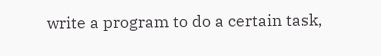write a program to do a certain task,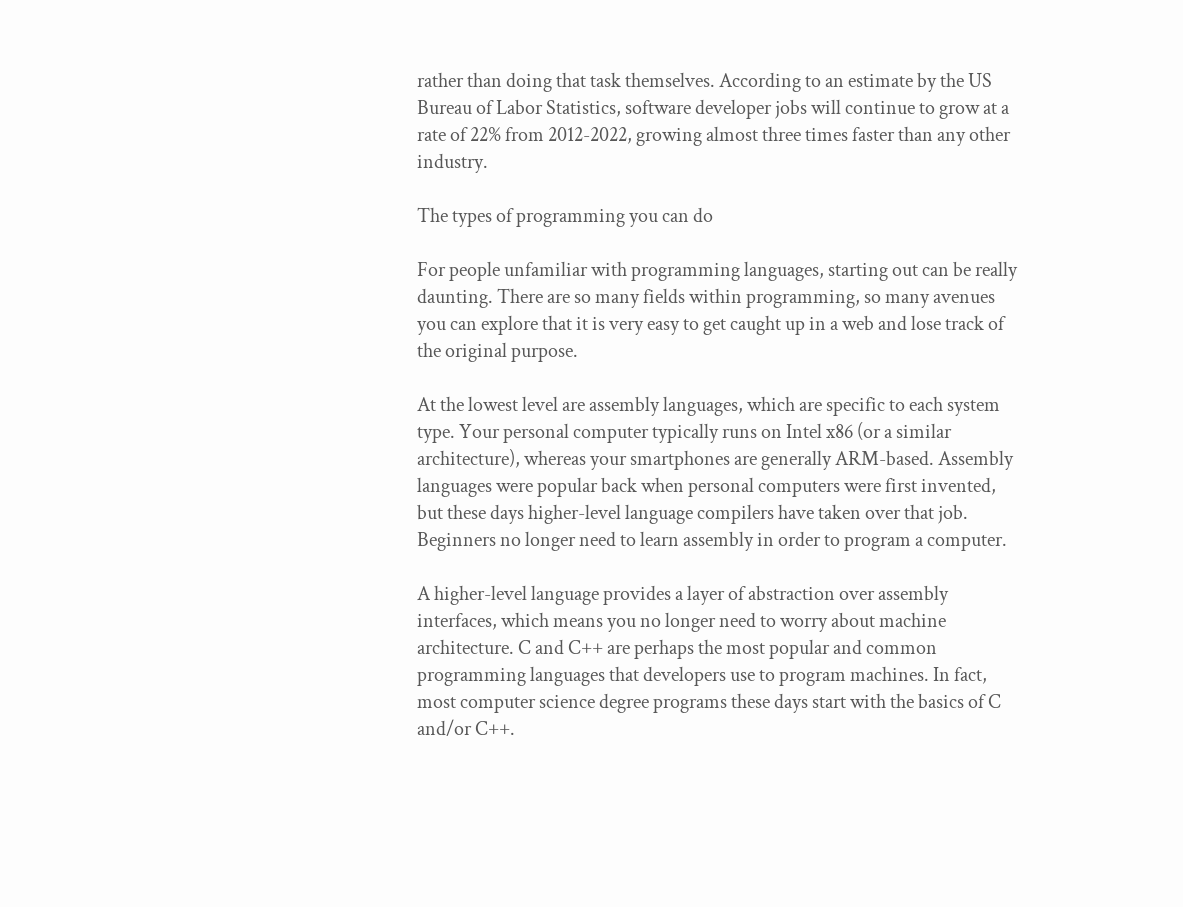rather than doing that task themselves. According to an estimate by the US Bureau of Labor Statistics, software developer jobs will continue to grow at a rate of 22% from 2012-2022, growing almost three times faster than any other industry.

The types of programming you can do

For people unfamiliar with programming languages, starting out can be really daunting. There are so many fields within programming, so many avenues you can explore that it is very easy to get caught up in a web and lose track of the original purpose.

At the lowest level are assembly languages, which are specific to each system type. Your personal computer typically runs on Intel x86 (or a similar architecture), whereas your smartphones are generally ARM-based. Assembly languages were popular back when personal computers were first invented, but these days higher-level language compilers have taken over that job. Beginners no longer need to learn assembly in order to program a computer.

A higher-level language provides a layer of abstraction over assembly interfaces, which means you no longer need to worry about machine architecture. C and C++ are perhaps the most popular and common programming languages that developers use to program machines. In fact, most computer science degree programs these days start with the basics of C and/or C++.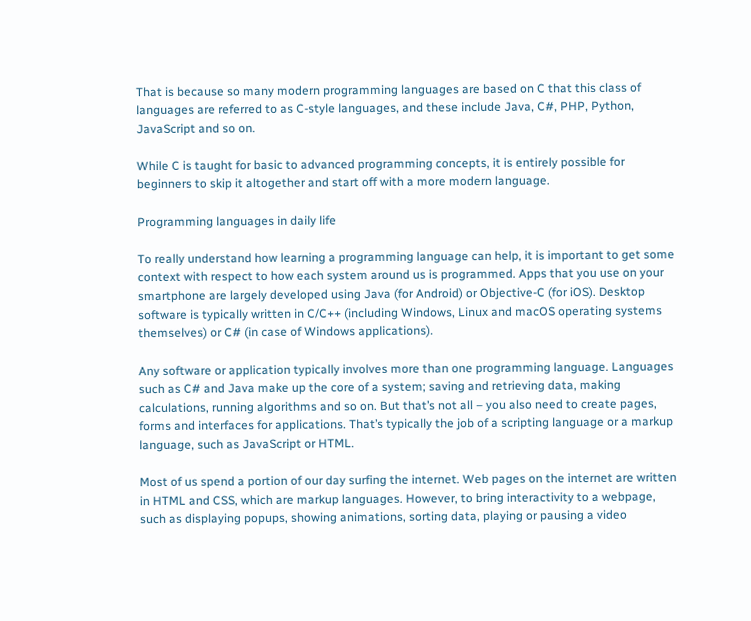That is because so many modern programming languages are based on C that this class of languages are referred to as C-style languages, and these include Java, C#, PHP, Python, JavaScript and so on.

While C is taught for basic to advanced programming concepts, it is entirely possible for beginners to skip it altogether and start off with a more modern language.

Programming languages in daily life

To really understand how learning a programming language can help, it is important to get some context with respect to how each system around us is programmed. Apps that you use on your smartphone are largely developed using Java (for Android) or Objective-C (for iOS). Desktop software is typically written in C/C++ (including Windows, Linux and macOS operating systems themselves) or C# (in case of Windows applications).

Any software or application typically involves more than one programming language. Languages such as C# and Java make up the core of a system; saving and retrieving data, making calculations, running algorithms and so on. But that’s not all – you also need to create pages, forms and interfaces for applications. That’s typically the job of a scripting language or a markup language, such as JavaScript or HTML.

Most of us spend a portion of our day surfing the internet. Web pages on the internet are written in HTML and CSS, which are markup languages. However, to bring interactivity to a webpage, such as displaying popups, showing animations, sorting data, playing or pausing a video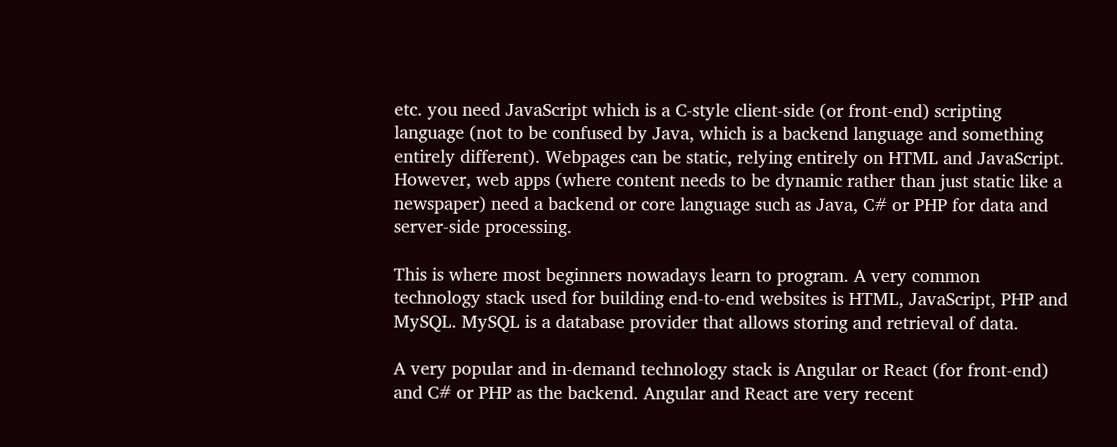etc. you need JavaScript which is a C-style client-side (or front-end) scripting language (not to be confused by Java, which is a backend language and something entirely different). Webpages can be static, relying entirely on HTML and JavaScript. However, web apps (where content needs to be dynamic rather than just static like a newspaper) need a backend or core language such as Java, C# or PHP for data and server-side processing.

This is where most beginners nowadays learn to program. A very common technology stack used for building end-to-end websites is HTML, JavaScript, PHP and MySQL. MySQL is a database provider that allows storing and retrieval of data.

A very popular and in-demand technology stack is Angular or React (for front-end) and C# or PHP as the backend. Angular and React are very recent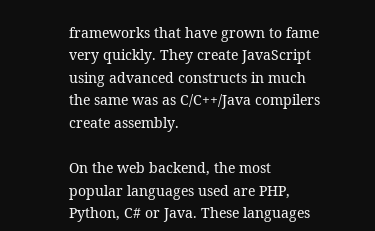frameworks that have grown to fame very quickly. They create JavaScript using advanced constructs in much the same was as C/C++/Java compilers create assembly.

On the web backend, the most popular languages used are PHP, Python, C# or Java. These languages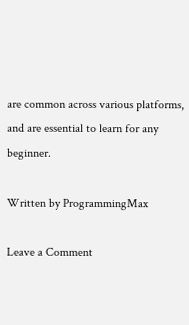are common across various platforms, and are essential to learn for any beginner.

Written by ProgrammingMax

Leave a Comment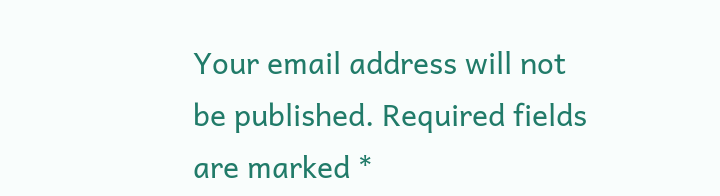Your email address will not be published. Required fields are marked *